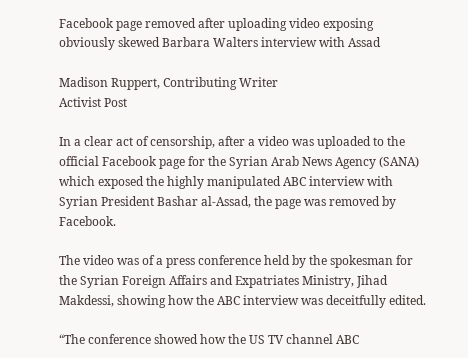Facebook page removed after uploading video exposing obviously skewed Barbara Walters interview with Assad

Madison Ruppert, Contributing Writer
Activist Post

In a clear act of censorship, after a video was uploaded to the official Facebook page for the Syrian Arab News Agency (SANA) which exposed the highly manipulated ABC interview with Syrian President Bashar al-Assad, the page was removed by Facebook.

The video was of a press conference held by the spokesman for the Syrian Foreign Affairs and Expatriates Ministry, Jihad Makdessi, showing how the ABC interview was deceitfully edited.

“The conference showed how the US TV channel ABC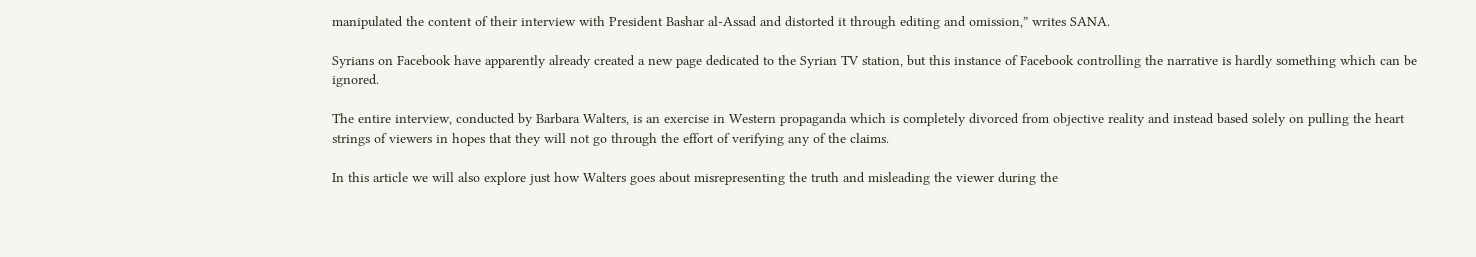manipulated the content of their interview with President Bashar al-Assad and distorted it through editing and omission,” writes SANA.

Syrians on Facebook have apparently already created a new page dedicated to the Syrian TV station, but this instance of Facebook controlling the narrative is hardly something which can be ignored.

The entire interview, conducted by Barbara Walters, is an exercise in Western propaganda which is completely divorced from objective reality and instead based solely on pulling the heart strings of viewers in hopes that they will not go through the effort of verifying any of the claims.

In this article we will also explore just how Walters goes about misrepresenting the truth and misleading the viewer during the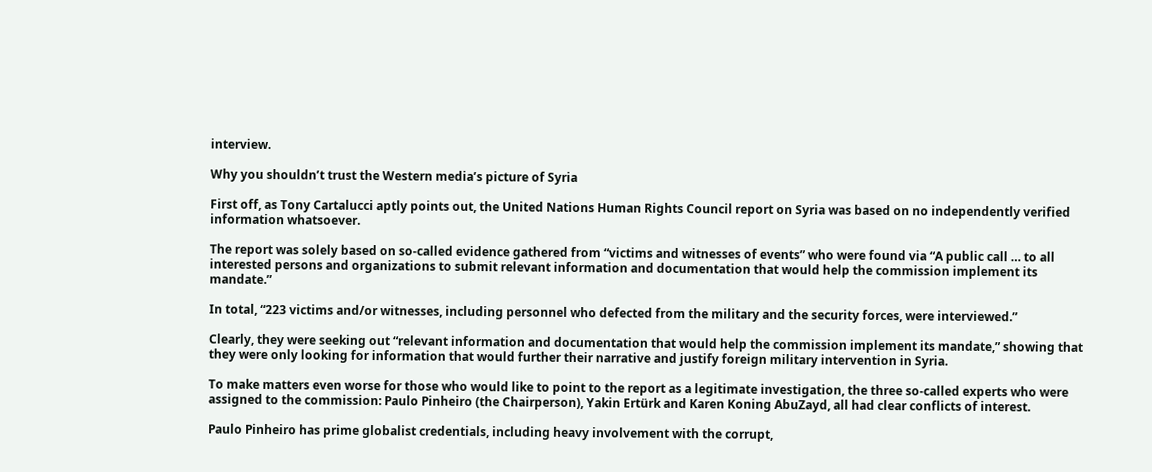interview.

Why you shouldn’t trust the Western media’s picture of Syria

First off, as Tony Cartalucci aptly points out, the United Nations Human Rights Council report on Syria was based on no independently verified information whatsoever.

The report was solely based on so-called evidence gathered from “victims and witnesses of events” who were found via “A public call … to all interested persons and organizations to submit relevant information and documentation that would help the commission implement its mandate.”

In total, “223 victims and/or witnesses, including personnel who defected from the military and the security forces, were interviewed.”

Clearly, they were seeking out “relevant information and documentation that would help the commission implement its mandate,” showing that they were only looking for information that would further their narrative and justify foreign military intervention in Syria.

To make matters even worse for those who would like to point to the report as a legitimate investigation, the three so-called experts who were assigned to the commission: Paulo Pinheiro (the Chairperson), Yakin Ertürk and Karen Koning AbuZayd, all had clear conflicts of interest.

Paulo Pinheiro has prime globalist credentials, including heavy involvement with the corrupt,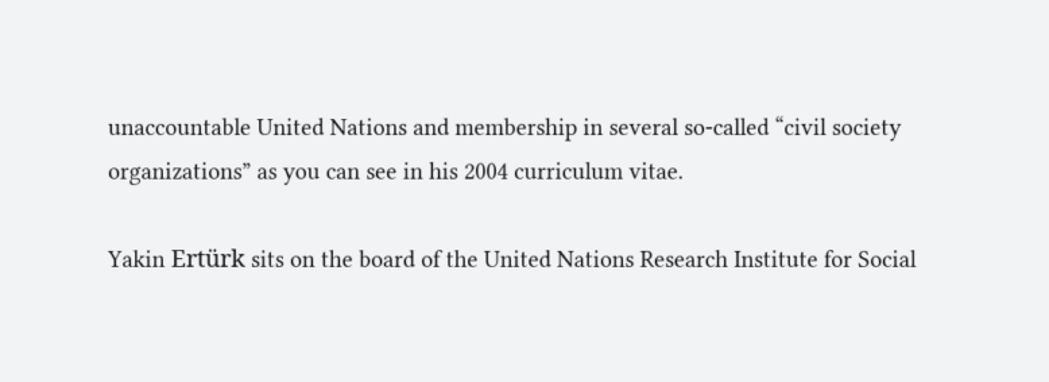unaccountable United Nations and membership in several so-called “civil society organizations” as you can see in his 2004 curriculum vitae.

Yakin Ertürk sits on the board of the United Nations Research Institute for Social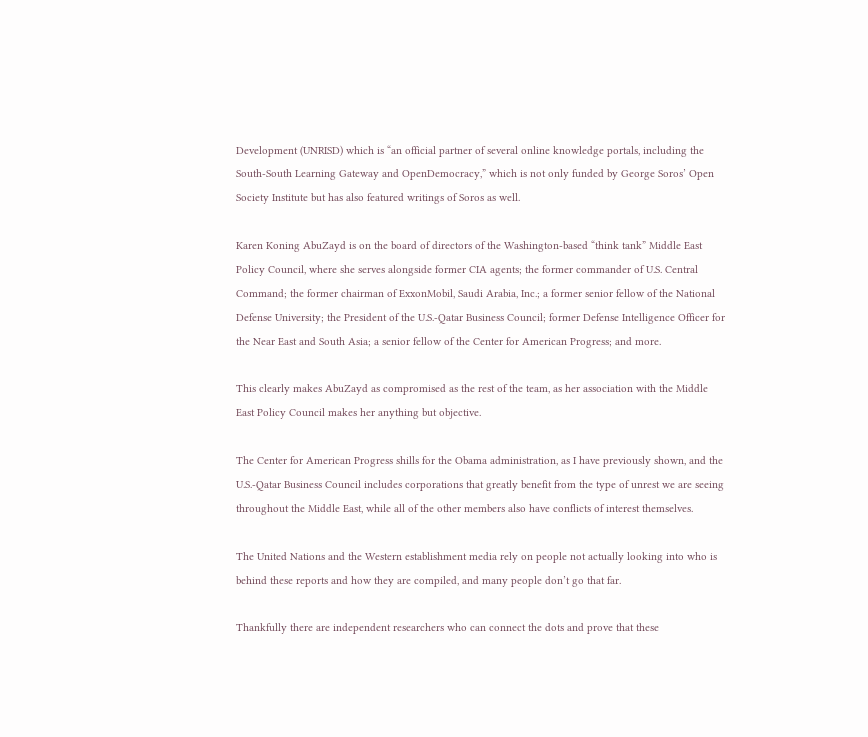Development (UNRISD) which is “an official partner of several online knowledge portals, including the South-South Learning Gateway and OpenDemocracy,” which is not only funded by George Soros’ Open Society Institute but has also featured writings of Soros as well.

Karen Koning AbuZayd is on the board of directors of the Washington-based “think tank” Middle East Policy Council, where she serves alongside former CIA agents; the former commander of U.S. Central Command; the former chairman of ExxonMobil, Saudi Arabia, Inc.; a former senior fellow of the National Defense University; the President of the U.S.-Qatar Business Council; former Defense Intelligence Officer for the Near East and South Asia; a senior fellow of the Center for American Progress; and more.

This clearly makes AbuZayd as compromised as the rest of the team, as her association with the Middle East Policy Council makes her anything but objective.

The Center for American Progress shills for the Obama administration, as I have previously shown, and the U.S.-Qatar Business Council includes corporations that greatly benefit from the type of unrest we are seeing throughout the Middle East, while all of the other members also have conflicts of interest themselves.

The United Nations and the Western establishment media rely on people not actually looking into who is behind these reports and how they are compiled, and many people don’t go that far.

Thankfully there are independent researchers who can connect the dots and prove that these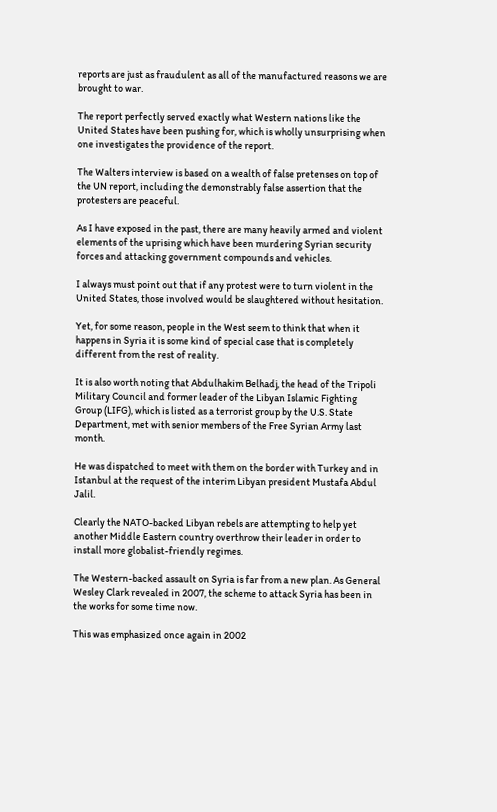reports are just as fraudulent as all of the manufactured reasons we are brought to war.

The report perfectly served exactly what Western nations like the United States have been pushing for, which is wholly unsurprising when one investigates the providence of the report.

The Walters interview is based on a wealth of false pretenses on top of the UN report, including the demonstrably false assertion that the protesters are peaceful.

As I have exposed in the past, there are many heavily armed and violent elements of the uprising which have been murdering Syrian security forces and attacking government compounds and vehicles.

I always must point out that if any protest were to turn violent in the United States, those involved would be slaughtered without hesitation.

Yet, for some reason, people in the West seem to think that when it happens in Syria it is some kind of special case that is completely different from the rest of reality.

It is also worth noting that Abdulhakim Belhadj, the head of the Tripoli Military Council and former leader of the Libyan Islamic Fighting Group (LIFG), which is listed as a terrorist group by the U.S. State Department, met with senior members of the Free Syrian Army last month.

He was dispatched to meet with them on the border with Turkey and in Istanbul at the request of the interim Libyan president Mustafa Abdul Jalil.

Clearly the NATO-backed Libyan rebels are attempting to help yet another Middle Eastern country overthrow their leader in order to install more globalist-friendly regimes.

The Western-backed assault on Syria is far from a new plan. As General Wesley Clark revealed in 2007, the scheme to attack Syria has been in the works for some time now.

This was emphasized once again in 2002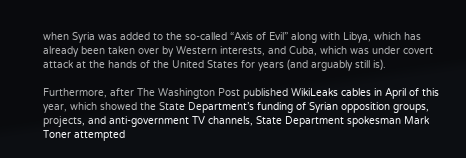when Syria was added to the so-called “Axis of Evil” along with Libya, which has already been taken over by Western interests, and Cuba, which was under covert attack at the hands of the United States for years (and arguably still is).

Furthermore, after The Washington Post published WikiLeaks cables in April of this year, which showed the State Department’s funding of Syrian opposition groups, projects, and anti-government TV channels, State Department spokesman Mark Toner attempted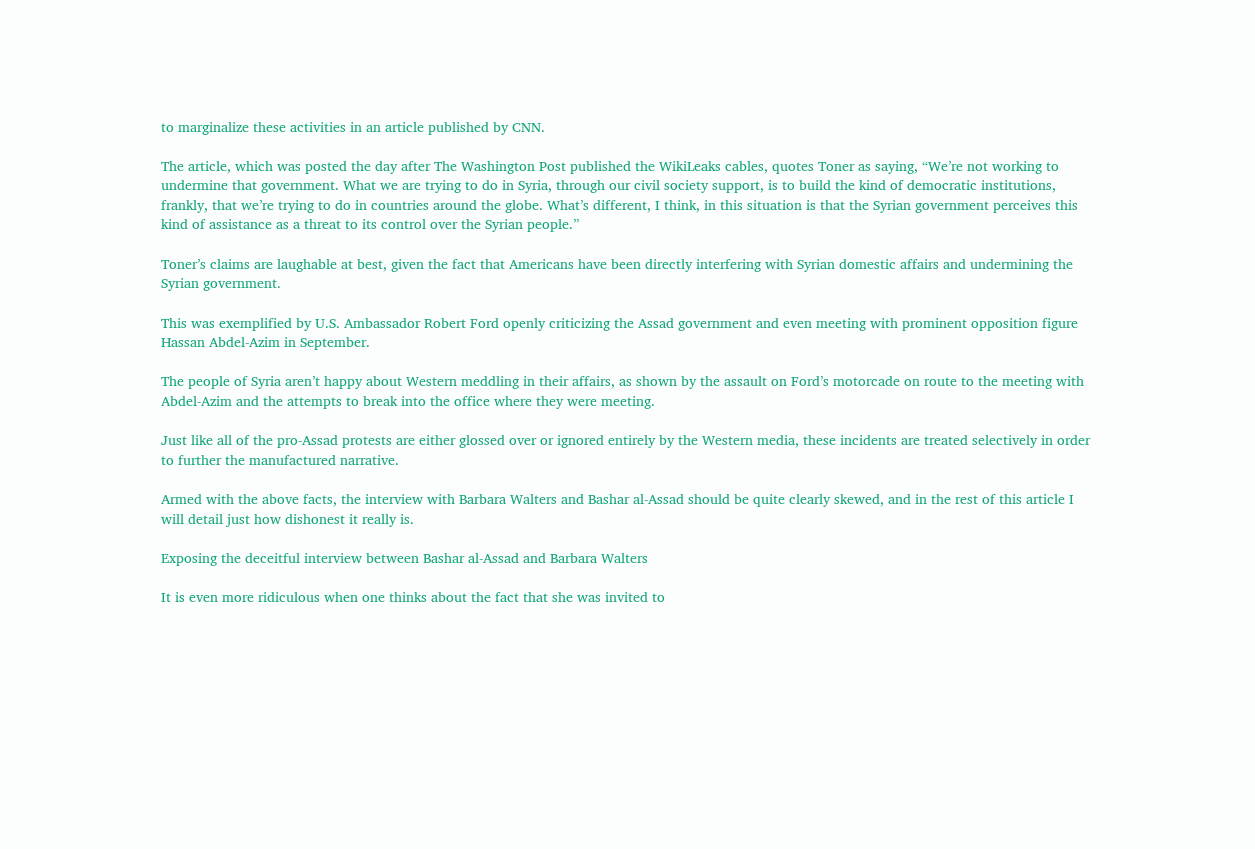to marginalize these activities in an article published by CNN.

The article, which was posted the day after The Washington Post published the WikiLeaks cables, quotes Toner as saying, “We’re not working to undermine that government. What we are trying to do in Syria, through our civil society support, is to build the kind of democratic institutions, frankly, that we’re trying to do in countries around the globe. What’s different, I think, in this situation is that the Syrian government perceives this kind of assistance as a threat to its control over the Syrian people.”

Toner’s claims are laughable at best, given the fact that Americans have been directly interfering with Syrian domestic affairs and undermining the Syrian government.

This was exemplified by U.S. Ambassador Robert Ford openly criticizing the Assad government and even meeting with prominent opposition figure Hassan Abdel-Azim in September.

The people of Syria aren’t happy about Western meddling in their affairs, as shown by the assault on Ford’s motorcade on route to the meeting with Abdel-Azim and the attempts to break into the office where they were meeting.

Just like all of the pro-Assad protests are either glossed over or ignored entirely by the Western media, these incidents are treated selectively in order to further the manufactured narrative.

Armed with the above facts, the interview with Barbara Walters and Bashar al-Assad should be quite clearly skewed, and in the rest of this article I will detail just how dishonest it really is.

Exposing the deceitful interview between Bashar al-Assad and Barbara Walters

It is even more ridiculous when one thinks about the fact that she was invited to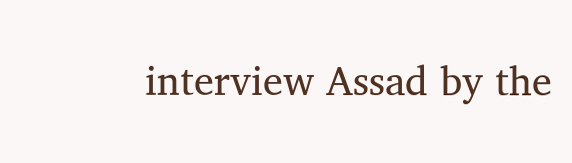interview Assad by the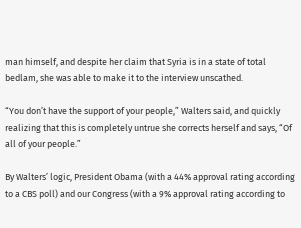man himself, and despite her claim that Syria is in a state of total bedlam, she was able to make it to the interview unscathed.

“You don’t have the support of your people,” Walters said, and quickly realizing that this is completely untrue she corrects herself and says, “Of all of your people.”

By Walters’ logic, President Obama (with a 44% approval rating according to a CBS poll) and our Congress (with a 9% approval rating according to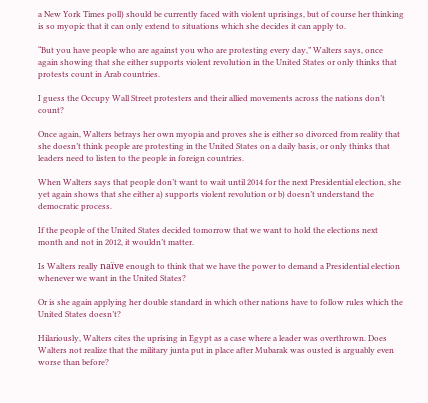a New York Times poll) should be currently faced with violent uprisings, but of course her thinking is so myopic that it can only extend to situations which she decides it can apply to.

“But you have people who are against you who are protesting every day,” Walters says, once again showing that she either supports violent revolution in the United States or only thinks that protests count in Arab countries.

I guess the Occupy Wall Street protesters and their allied movements across the nations don’t count?

Once again, Walters betrays her own myopia and proves she is either so divorced from reality that she doesn’t think people are protesting in the United States on a daily basis, or only thinks that leaders need to listen to the people in foreign countries.

When Walters says that people don’t want to wait until 2014 for the next Presidential election, she yet again shows that she either a) supports violent revolution or b) doesn’t understand the democratic process.

If the people of the United States decided tomorrow that we want to hold the elections next month and not in 2012, it wouldn’t matter.

Is Walters really naïve enough to think that we have the power to demand a Presidential election whenever we want in the United States?

Or is she again applying her double standard in which other nations have to follow rules which the United States doesn’t?

Hilariously, Walters cites the uprising in Egypt as a case where a leader was overthrown. Does Walters not realize that the military junta put in place after Mubarak was ousted is arguably even worse than before?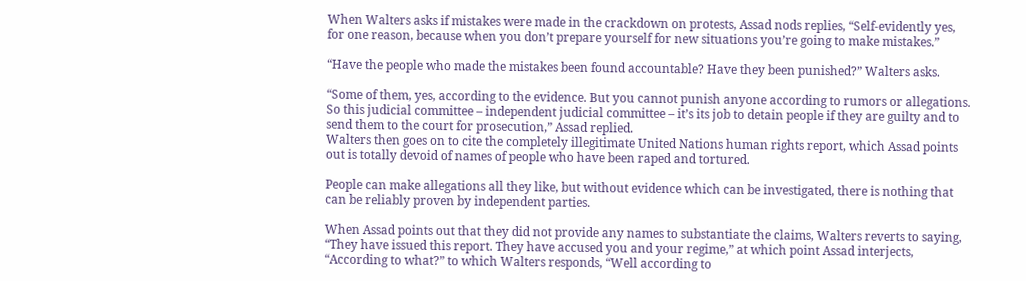When Walters asks if mistakes were made in the crackdown on protests, Assad nods replies, “Self-evidently yes, for one reason, because when you don’t prepare yourself for new situations you’re going to make mistakes.”

“Have the people who made the mistakes been found accountable? Have they been punished?” Walters asks.

“Some of them, yes, according to the evidence. But you cannot punish anyone according to rumors or allegations. So this judicial committee – independent judicial committee – it’s its job to detain people if they are guilty and to send them to the court for prosecution,” Assad replied.
Walters then goes on to cite the completely illegitimate United Nations human rights report, which Assad points out is totally devoid of names of people who have been raped and tortured.

People can make allegations all they like, but without evidence which can be investigated, there is nothing that can be reliably proven by independent parties.

When Assad points out that they did not provide any names to substantiate the claims, Walters reverts to saying, “They have issued this report. They have accused you and your regime,” at which point Assad interjects, “According to what?” to which Walters responds, “Well according to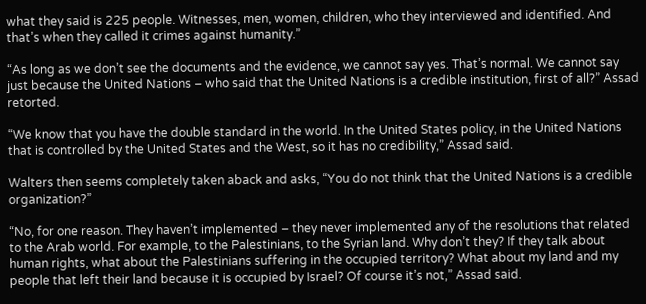what they said is 225 people. Witnesses, men, women, children, who they interviewed and identified. And that’s when they called it crimes against humanity.”

“As long as we don’t see the documents and the evidence, we cannot say yes. That’s normal. We cannot say just because the United Nations – who said that the United Nations is a credible institution, first of all?” Assad retorted.

“We know that you have the double standard in the world. In the United States policy, in the United Nations that is controlled by the United States and the West, so it has no credibility,” Assad said.

Walters then seems completely taken aback and asks, “You do not think that the United Nations is a credible organization?”

“No, for one reason. They haven’t implemented – they never implemented any of the resolutions that related to the Arab world. For example, to the Palestinians, to the Syrian land. Why don’t they? If they talk about human rights, what about the Palestinians suffering in the occupied territory? What about my land and my people that left their land because it is occupied by Israel? Of course it’s not,” Assad said.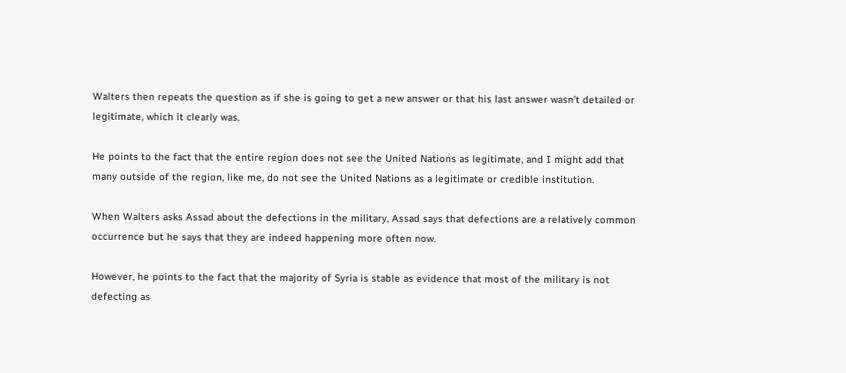Walters then repeats the question as if she is going to get a new answer or that his last answer wasn’t detailed or legitimate, which it clearly was.

He points to the fact that the entire region does not see the United Nations as legitimate, and I might add that many outside of the region, like me, do not see the United Nations as a legitimate or credible institution.

When Walters asks Assad about the defections in the military, Assad says that defections are a relatively common occurrence but he says that they are indeed happening more often now.

However, he points to the fact that the majority of Syria is stable as evidence that most of the military is not defecting as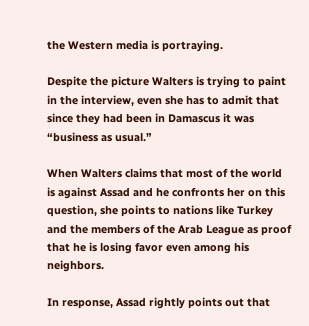the Western media is portraying.

Despite the picture Walters is trying to paint in the interview, even she has to admit that since they had been in Damascus it was “business as usual.”

When Walters claims that most of the world is against Assad and he confronts her on this question, she points to nations like Turkey and the members of the Arab League as proof that he is losing favor even among his neighbors.

In response, Assad rightly points out that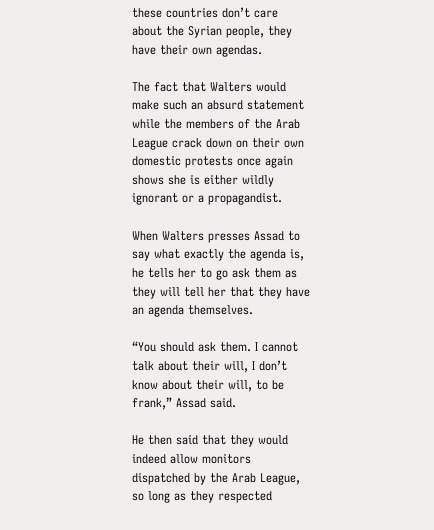these countries don’t care about the Syrian people, they have their own agendas.

The fact that Walters would make such an absurd statement while the members of the Arab League crack down on their own domestic protests once again shows she is either wildly ignorant or a propagandist.

When Walters presses Assad to say what exactly the agenda is, he tells her to go ask them as they will tell her that they have an agenda themselves.

“You should ask them. I cannot talk about their will, I don’t know about their will, to be frank,” Assad said.

He then said that they would indeed allow monitors dispatched by the Arab League, so long as they respected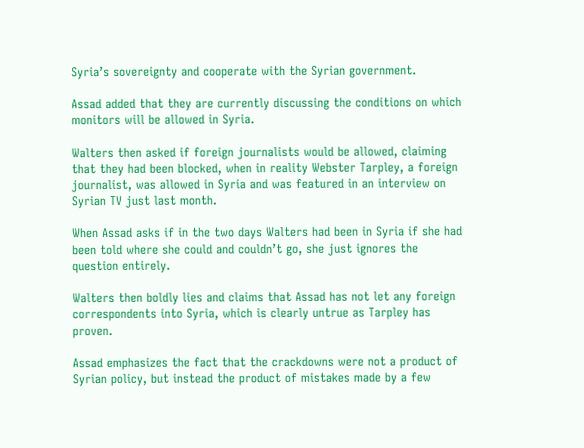Syria’s sovereignty and cooperate with the Syrian government.

Assad added that they are currently discussing the conditions on which monitors will be allowed in Syria.

Walters then asked if foreign journalists would be allowed, claiming that they had been blocked, when in reality Webster Tarpley, a foreign journalist, was allowed in Syria and was featured in an interview on Syrian TV just last month.

When Assad asks if in the two days Walters had been in Syria if she had been told where she could and couldn’t go, she just ignores the question entirely.

Walters then boldly lies and claims that Assad has not let any foreign correspondents into Syria, which is clearly untrue as Tarpley has proven.

Assad emphasizes the fact that the crackdowns were not a product of Syrian policy, but instead the product of mistakes made by a few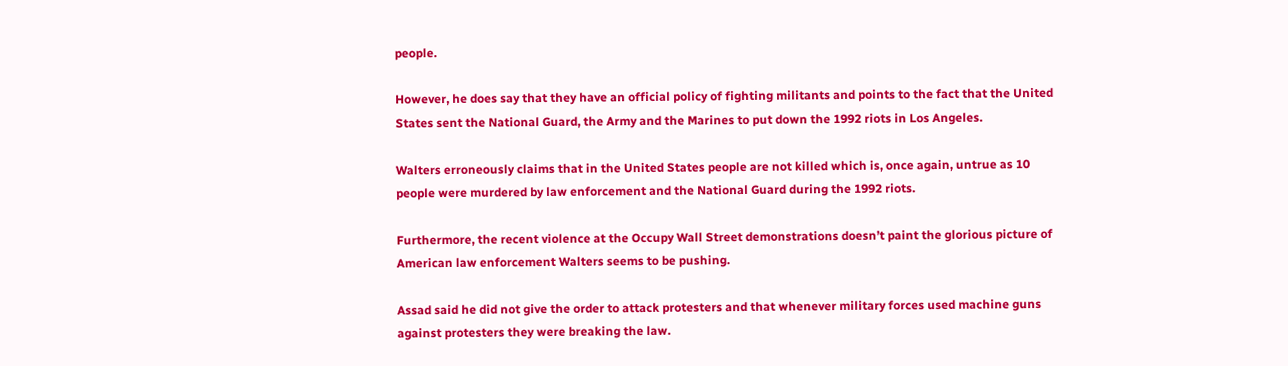people.

However, he does say that they have an official policy of fighting militants and points to the fact that the United States sent the National Guard, the Army and the Marines to put down the 1992 riots in Los Angeles.

Walters erroneously claims that in the United States people are not killed which is, once again, untrue as 10 people were murdered by law enforcement and the National Guard during the 1992 riots.

Furthermore, the recent violence at the Occupy Wall Street demonstrations doesn’t paint the glorious picture of American law enforcement Walters seems to be pushing.

Assad said he did not give the order to attack protesters and that whenever military forces used machine guns against protesters they were breaking the law.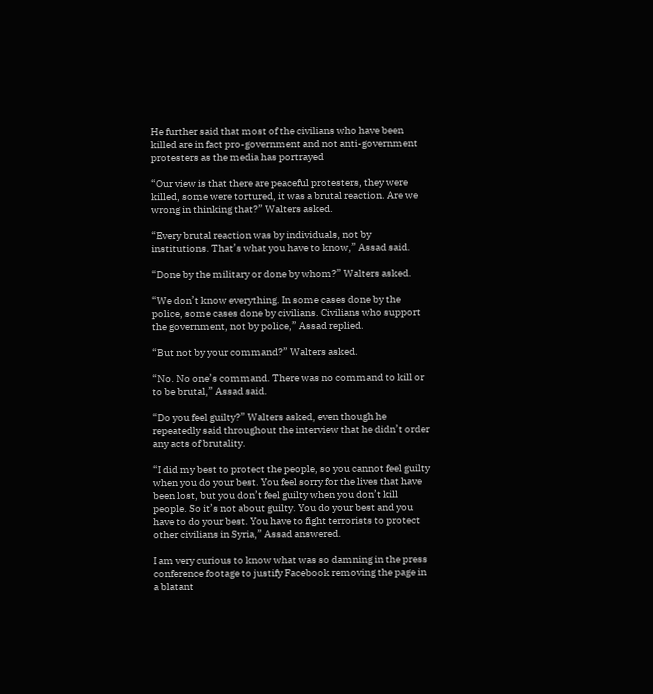He further said that most of the civilians who have been killed are in fact pro-government and not anti-government protesters as the media has portrayed

“Our view is that there are peaceful protesters, they were killed, some were tortured, it was a brutal reaction. Are we wrong in thinking that?” Walters asked.

“Every brutal reaction was by individuals, not by institutions. That’s what you have to know,” Assad said.

“Done by the military or done by whom?” Walters asked.

“We don’t know everything. In some cases done by the police, some cases done by civilians. Civilians who support the government, not by police,” Assad replied.

“But not by your command?” Walters asked.

“No. No one’s command. There was no command to kill or to be brutal,” Assad said.

“Do you feel guilty?” Walters asked, even though he repeatedly said throughout the interview that he didn’t order any acts of brutality.

“I did my best to protect the people, so you cannot feel guilty when you do your best. You feel sorry for the lives that have been lost, but you don’t feel guilty when you don’t kill people. So it’s not about guilty. You do your best and you have to do your best. You have to fight terrorists to protect other civilians in Syria,” Assad answered.

I am very curious to know what was so damning in the press conference footage to justify Facebook removing the page in a blatant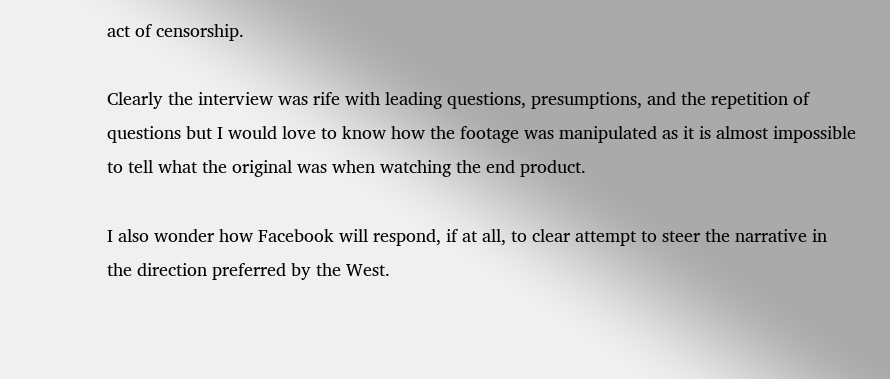act of censorship.

Clearly the interview was rife with leading questions, presumptions, and the repetition of questions but I would love to know how the footage was manipulated as it is almost impossible to tell what the original was when watching the end product.

I also wonder how Facebook will respond, if at all, to clear attempt to steer the narrative in the direction preferred by the West.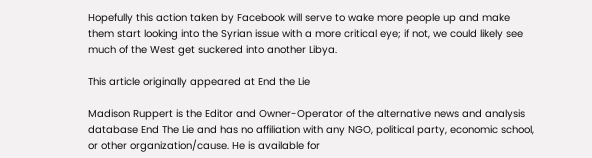Hopefully this action taken by Facebook will serve to wake more people up and make them start looking into the Syrian issue with a more critical eye; if not, we could likely see much of the West get suckered into another Libya.

This article originally appeared at End the Lie

Madison Ruppert is the Editor and Owner-Operator of the alternative news and analysis database End The Lie and has no affiliation with any NGO, political party, economic school, or other organization/cause. He is available for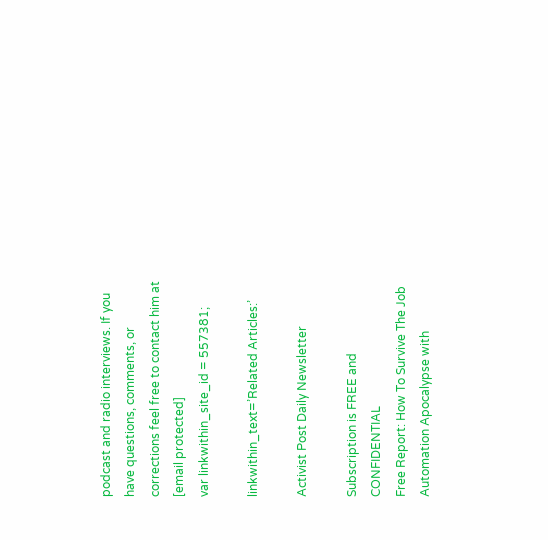podcast and radio interviews. If you have questions, comments, or corrections feel free to contact him at [email protected]
var linkwithin_site_id = 557381;

linkwithin_text=’Related Articles:’

Activist Post Daily Newsletter

Subscription is FREE and CONFIDENTIAL
Free Report: How To Survive The Job Automation Apocalypse with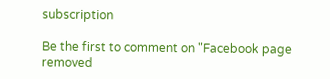subscription

Be the first to comment on "Facebook page removed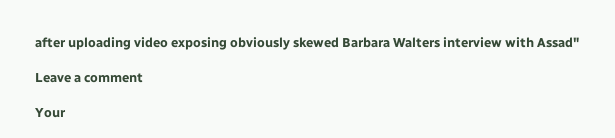after uploading video exposing obviously skewed Barbara Walters interview with Assad"

Leave a comment

Your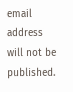email address will not be published.